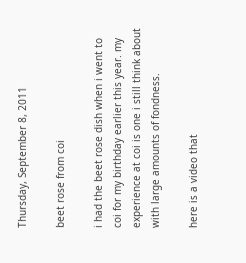Thursday, September 8, 2011

beet rose from coi

i had the beet rose dish when i went to coi for my birthday earlier this year. my experience at coi is one i still think about with large amounts of fondness.

here is a video that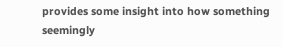provides some insight into how something seemingly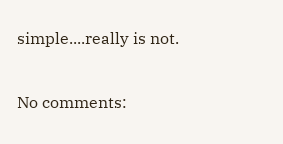simple....really is not.

No comments: